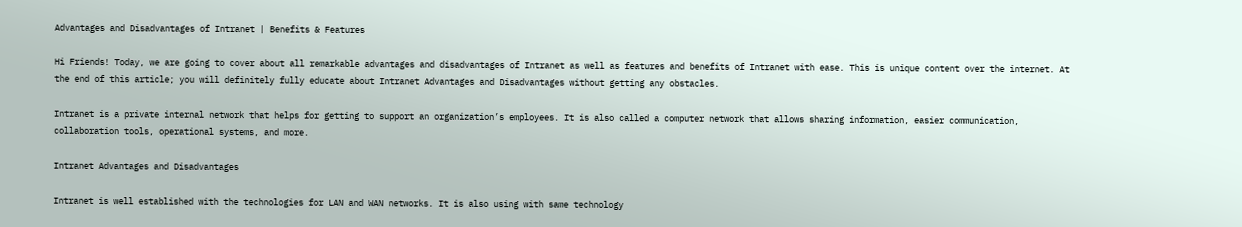Advantages and Disadvantages of Intranet | Benefits & Features

Hi Friends! Today, we are going to cover about all remarkable advantages and disadvantages of Intranet as well as features and benefits of Intranet with ease. This is unique content over the internet. At the end of this article; you will definitely fully educate about Intranet Advantages and Disadvantages without getting any obstacles.

Intranet is a private internal network that helps for getting to support an organization’s employees. It is also called a computer network that allows sharing information, easier communication, collaboration tools, operational systems, and more.

Intranet Advantages and Disadvantages

Intranet is well established with the technologies for LAN and WAN networks. It is also using with same technology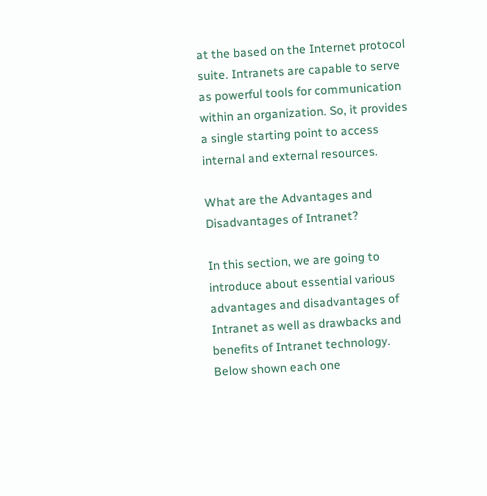at the based on the Internet protocol suite. Intranets are capable to serve as powerful tools for communication within an organization. So, it provides a single starting point to access internal and external resources.

What are the Advantages and Disadvantages of Intranet?

In this section, we are going to introduce about essential various advantages and disadvantages of Intranet as well as drawbacks and benefits of Intranet technology. Below shown each one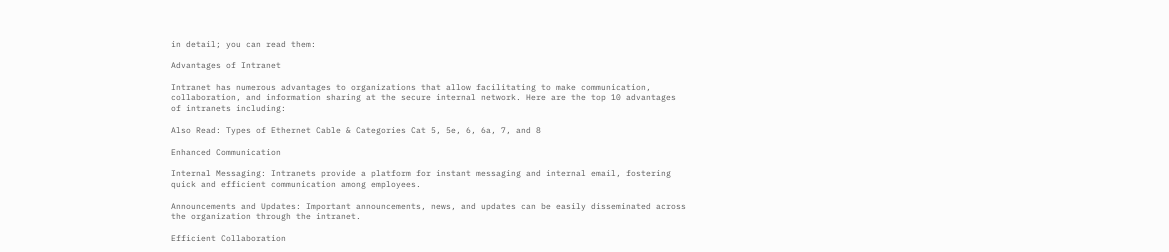in detail; you can read them:

Advantages of Intranet

Intranet has numerous advantages to organizations that allow facilitating to make communication, collaboration, and information sharing at the secure internal network. Here are the top 10 advantages of intranets including:

Also Read: Types of Ethernet Cable & Categories Cat 5, 5e, 6, 6a, 7, and 8

Enhanced Communication

Internal Messaging: Intranets provide a platform for instant messaging and internal email, fostering quick and efficient communication among employees.

Announcements and Updates: Important announcements, news, and updates can be easily disseminated across the organization through the intranet.

Efficient Collaboration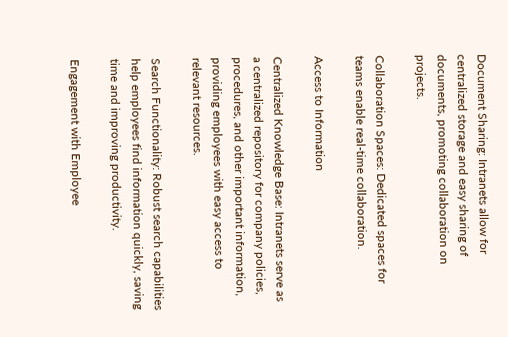Document Sharing: Intranets allow for centralized storage and easy sharing of documents, promoting collaboration on projects.

Collaboration Spaces: Dedicated spaces for teams enable real-time collaboration.

Access to Information

Centralized Knowledge Base: Intranets serve as a centralized repository for company policies, procedures, and other important information, providing employees with easy access to relevant resources.

Search Functionality: Robust search capabilities help employees find information quickly, saving time and improving productivity.

Engagement with Employee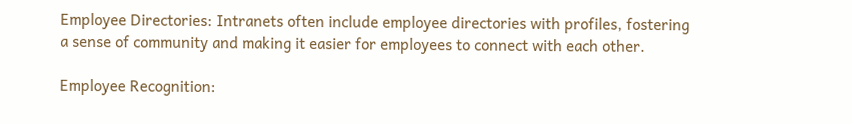Employee Directories: Intranets often include employee directories with profiles, fostering a sense of community and making it easier for employees to connect with each other.

Employee Recognition: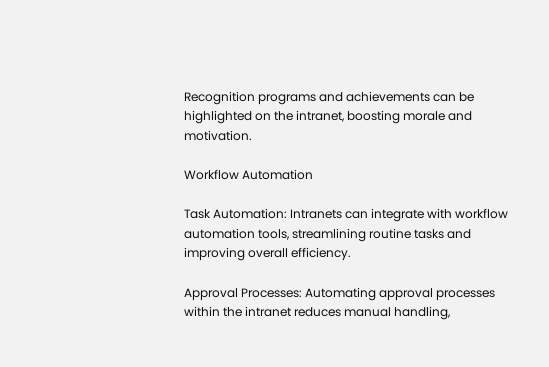Recognition programs and achievements can be highlighted on the intranet, boosting morale and motivation.

Workflow Automation

Task Automation: Intranets can integrate with workflow automation tools, streamlining routine tasks and improving overall efficiency.

Approval Processes: Automating approval processes within the intranet reduces manual handling,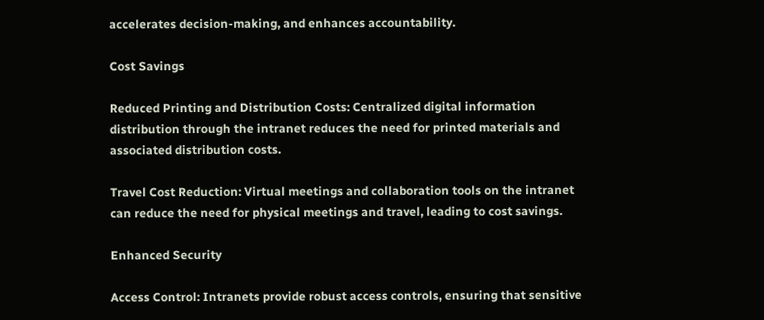accelerates decision-making, and enhances accountability.

Cost Savings

Reduced Printing and Distribution Costs: Centralized digital information distribution through the intranet reduces the need for printed materials and associated distribution costs.

Travel Cost Reduction: Virtual meetings and collaboration tools on the intranet can reduce the need for physical meetings and travel, leading to cost savings.

Enhanced Security

Access Control: Intranets provide robust access controls, ensuring that sensitive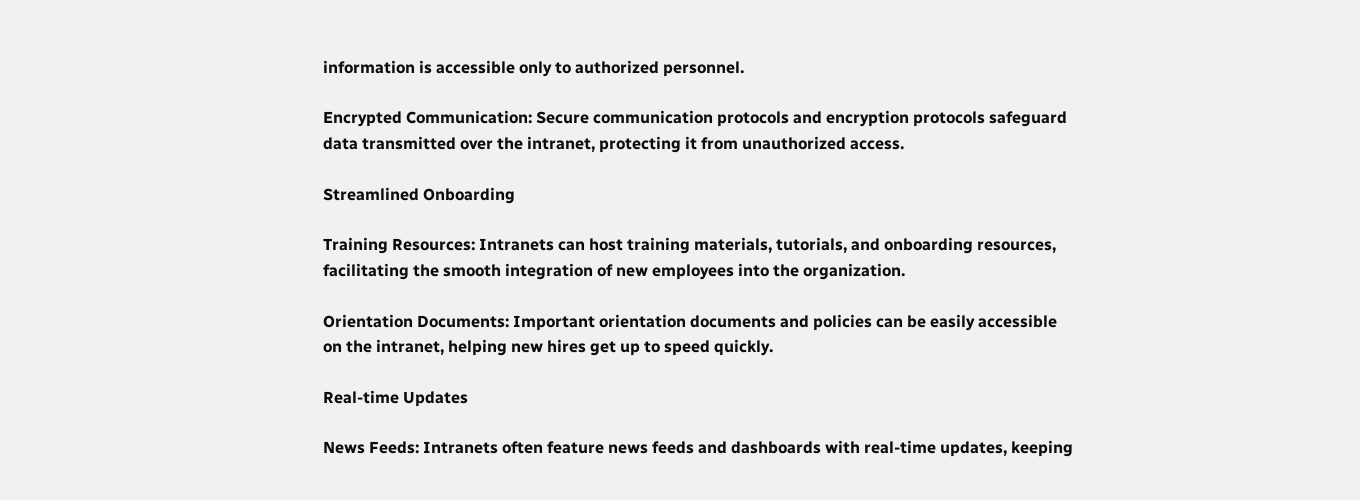information is accessible only to authorized personnel.

Encrypted Communication: Secure communication protocols and encryption protocols safeguard data transmitted over the intranet, protecting it from unauthorized access.

Streamlined Onboarding

Training Resources: Intranets can host training materials, tutorials, and onboarding resources, facilitating the smooth integration of new employees into the organization.

Orientation Documents: Important orientation documents and policies can be easily accessible on the intranet, helping new hires get up to speed quickly.

Real-time Updates

News Feeds: Intranets often feature news feeds and dashboards with real-time updates, keeping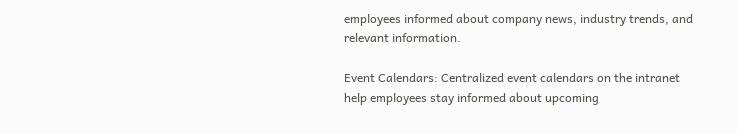employees informed about company news, industry trends, and relevant information.

Event Calendars: Centralized event calendars on the intranet help employees stay informed about upcoming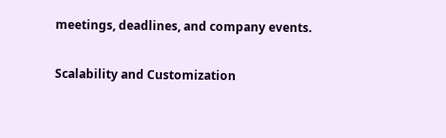meetings, deadlines, and company events.

Scalability and Customization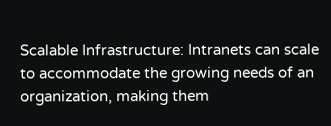Scalable Infrastructure: Intranets can scale to accommodate the growing needs of an organization, making them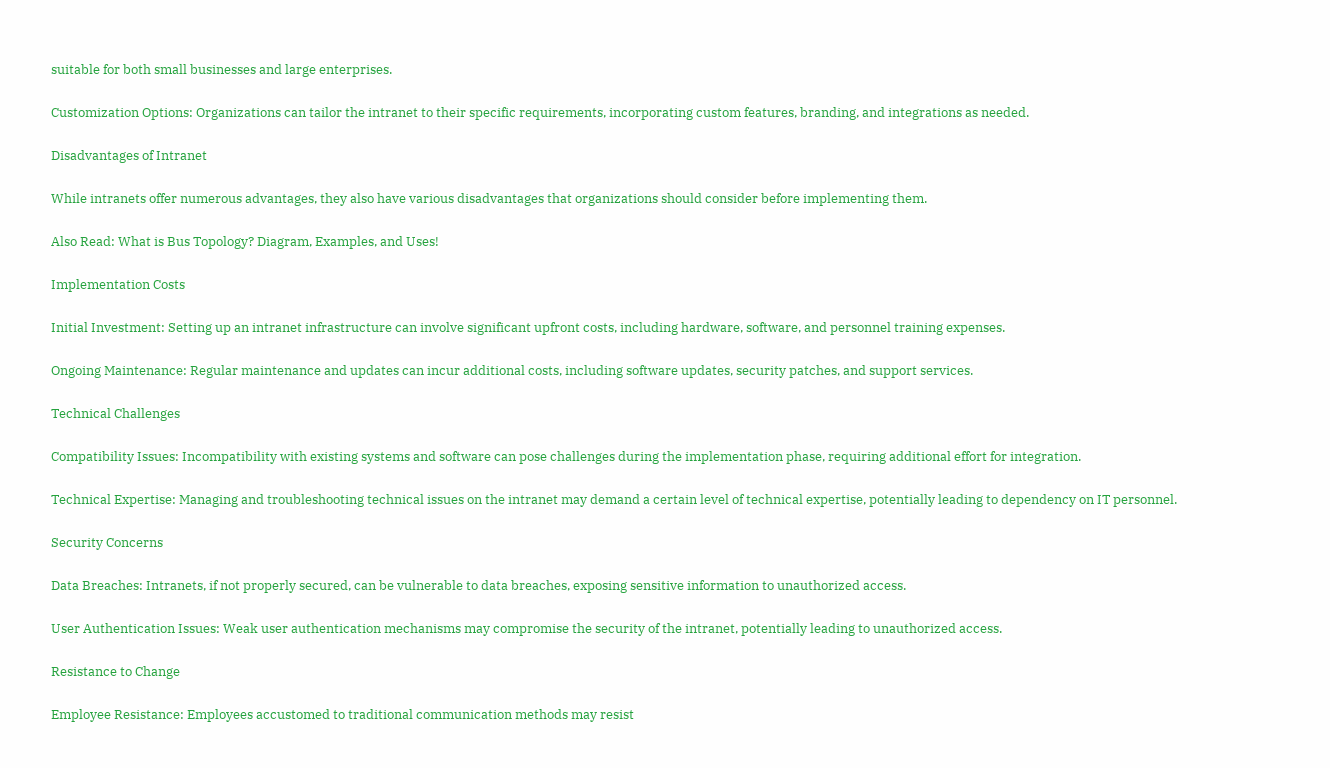suitable for both small businesses and large enterprises.

Customization Options: Organizations can tailor the intranet to their specific requirements, incorporating custom features, branding, and integrations as needed.

Disadvantages of Intranet

While intranets offer numerous advantages, they also have various disadvantages that organizations should consider before implementing them.

Also Read: What is Bus Topology? Diagram, Examples, and Uses!

Implementation Costs

Initial Investment: Setting up an intranet infrastructure can involve significant upfront costs, including hardware, software, and personnel training expenses.

Ongoing Maintenance: Regular maintenance and updates can incur additional costs, including software updates, security patches, and support services.

Technical Challenges

Compatibility Issues: Incompatibility with existing systems and software can pose challenges during the implementation phase, requiring additional effort for integration.

Technical Expertise: Managing and troubleshooting technical issues on the intranet may demand a certain level of technical expertise, potentially leading to dependency on IT personnel.

Security Concerns

Data Breaches: Intranets, if not properly secured, can be vulnerable to data breaches, exposing sensitive information to unauthorized access.

User Authentication Issues: Weak user authentication mechanisms may compromise the security of the intranet, potentially leading to unauthorized access.

Resistance to Change

Employee Resistance: Employees accustomed to traditional communication methods may resist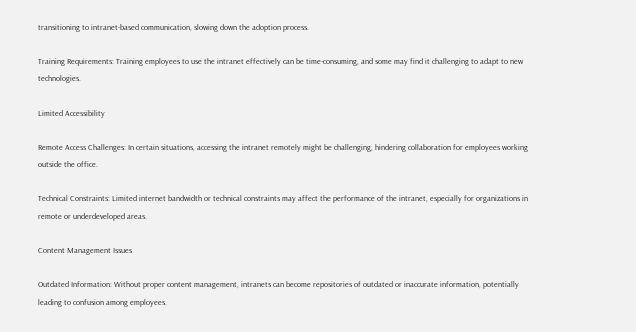transitioning to intranet-based communication, slowing down the adoption process.

Training Requirements: Training employees to use the intranet effectively can be time-consuming, and some may find it challenging to adapt to new technologies.

Limited Accessibility

Remote Access Challenges: In certain situations, accessing the intranet remotely might be challenging, hindering collaboration for employees working outside the office.

Technical Constraints: Limited internet bandwidth or technical constraints may affect the performance of the intranet, especially for organizations in remote or underdeveloped areas.

Content Management Issues

Outdated Information: Without proper content management, intranets can become repositories of outdated or inaccurate information, potentially leading to confusion among employees.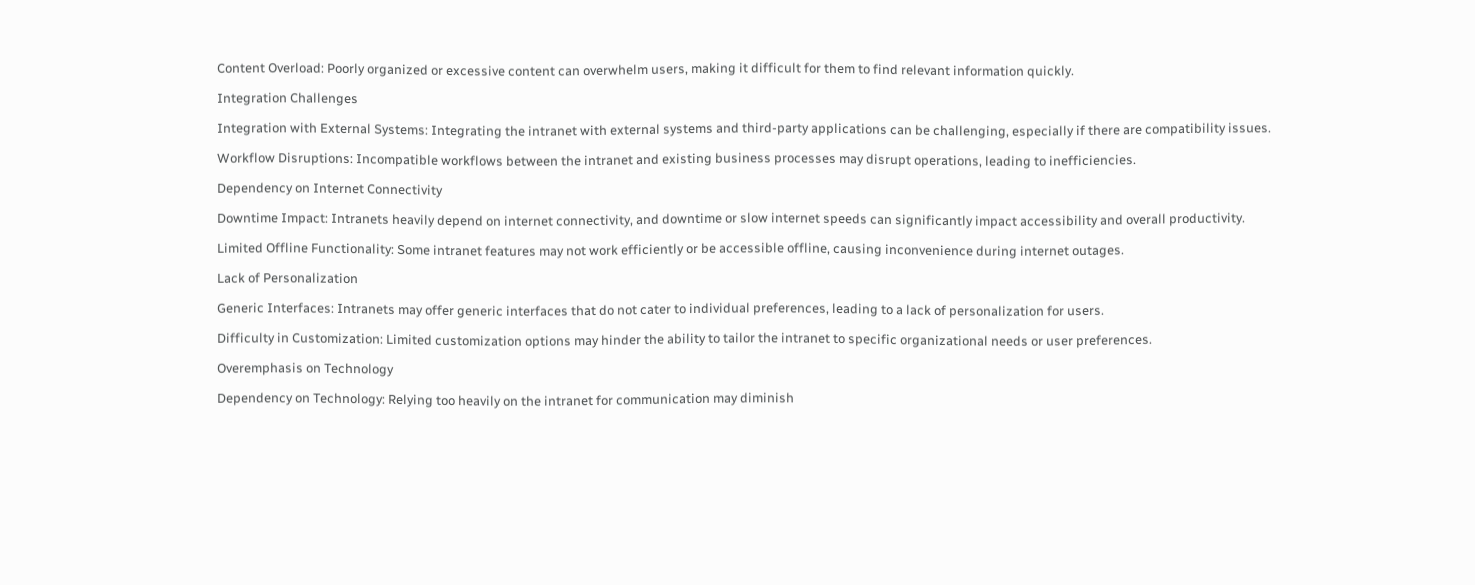Content Overload: Poorly organized or excessive content can overwhelm users, making it difficult for them to find relevant information quickly.

Integration Challenges

Integration with External Systems: Integrating the intranet with external systems and third-party applications can be challenging, especially if there are compatibility issues.

Workflow Disruptions: Incompatible workflows between the intranet and existing business processes may disrupt operations, leading to inefficiencies.

Dependency on Internet Connectivity

Downtime Impact: Intranets heavily depend on internet connectivity, and downtime or slow internet speeds can significantly impact accessibility and overall productivity.

Limited Offline Functionality: Some intranet features may not work efficiently or be accessible offline, causing inconvenience during internet outages.

Lack of Personalization

Generic Interfaces: Intranets may offer generic interfaces that do not cater to individual preferences, leading to a lack of personalization for users.

Difficulty in Customization: Limited customization options may hinder the ability to tailor the intranet to specific organizational needs or user preferences.

Overemphasis on Technology

Dependency on Technology: Relying too heavily on the intranet for communication may diminish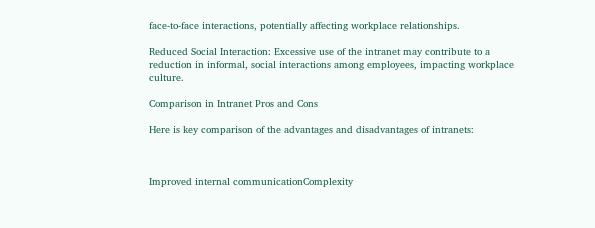face-to-face interactions, potentially affecting workplace relationships.

Reduced Social Interaction: Excessive use of the intranet may contribute to a reduction in informal, social interactions among employees, impacting workplace culture.

Comparison in Intranet Pros and Cons

Here is key comparison of the advantages and disadvantages of intranets:



Improved internal communicationComplexity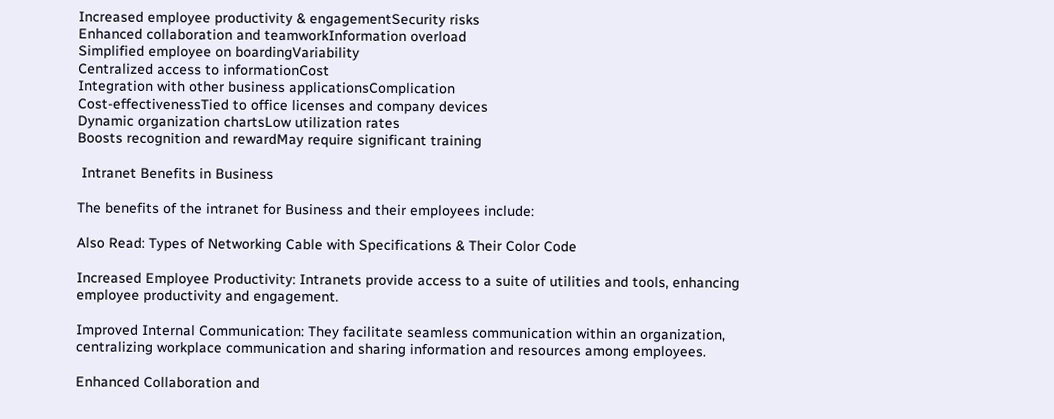Increased employee productivity & engagementSecurity risks
Enhanced collaboration and teamworkInformation overload
Simplified employee on boardingVariability
Centralized access to informationCost
Integration with other business applicationsComplication
Cost-effectivenessTied to office licenses and company devices
Dynamic organization chartsLow utilization rates
Boosts recognition and rewardMay require significant training

 Intranet Benefits in Business

The benefits of the intranet for Business and their employees include:

Also Read: Types of Networking Cable with Specifications & Their Color Code

Increased Employee Productivity: Intranets provide access to a suite of utilities and tools, enhancing employee productivity and engagement.

Improved Internal Communication: They facilitate seamless communication within an organization, centralizing workplace communication and sharing information and resources among employees.

Enhanced Collaboration and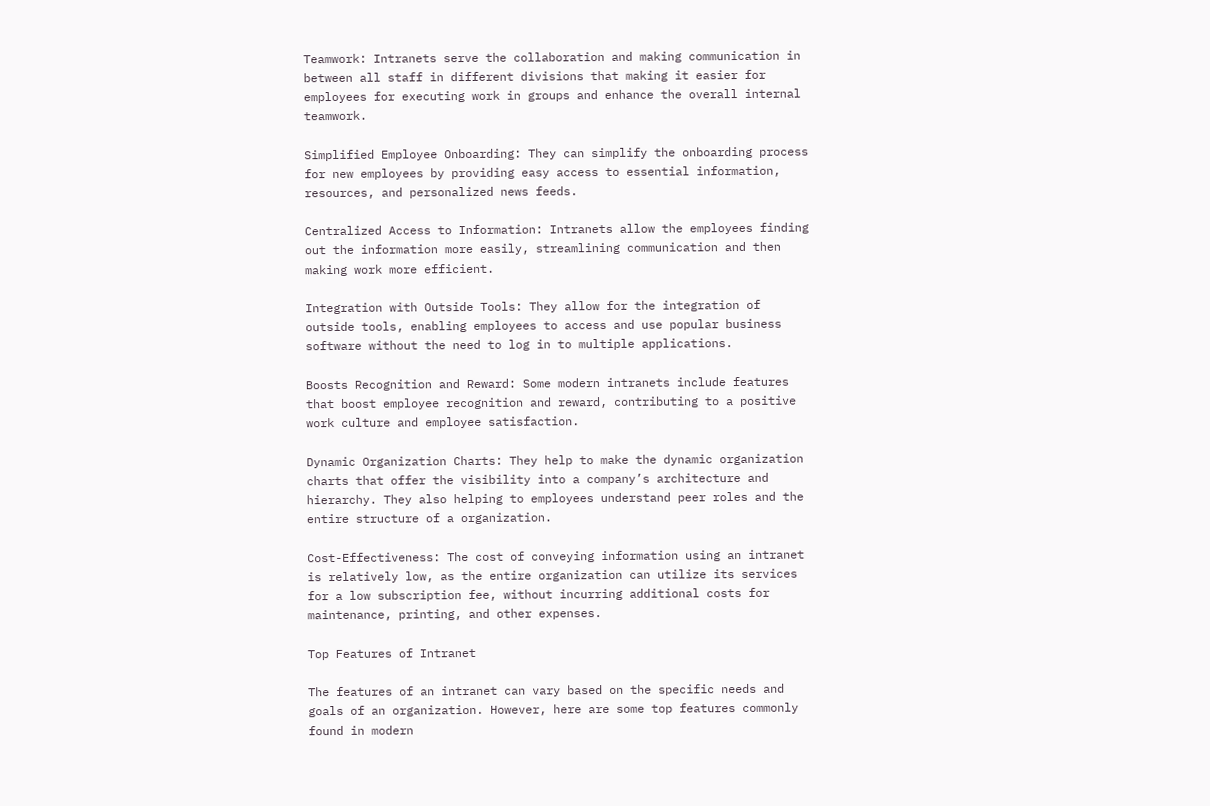Teamwork: Intranets serve the collaboration and making communication in between all staff in different divisions that making it easier for employees for executing work in groups and enhance the overall internal teamwork.

Simplified Employee Onboarding: They can simplify the onboarding process for new employees by providing easy access to essential information, resources, and personalized news feeds.

Centralized Access to Information: Intranets allow the employees finding out the information more easily, streamlining communication and then making work more efficient.

Integration with Outside Tools: They allow for the integration of outside tools, enabling employees to access and use popular business software without the need to log in to multiple applications.

Boosts Recognition and Reward: Some modern intranets include features that boost employee recognition and reward, contributing to a positive work culture and employee satisfaction.

Dynamic Organization Charts: They help to make the dynamic organization charts that offer the visibility into a company’s architecture and hierarchy. They also helping to employees understand peer roles and the entire structure of a organization.

Cost-Effectiveness: The cost of conveying information using an intranet is relatively low, as the entire organization can utilize its services for a low subscription fee, without incurring additional costs for maintenance, printing, and other expenses.

Top Features of Intranet

The features of an intranet can vary based on the specific needs and goals of an organization. However, here are some top features commonly found in modern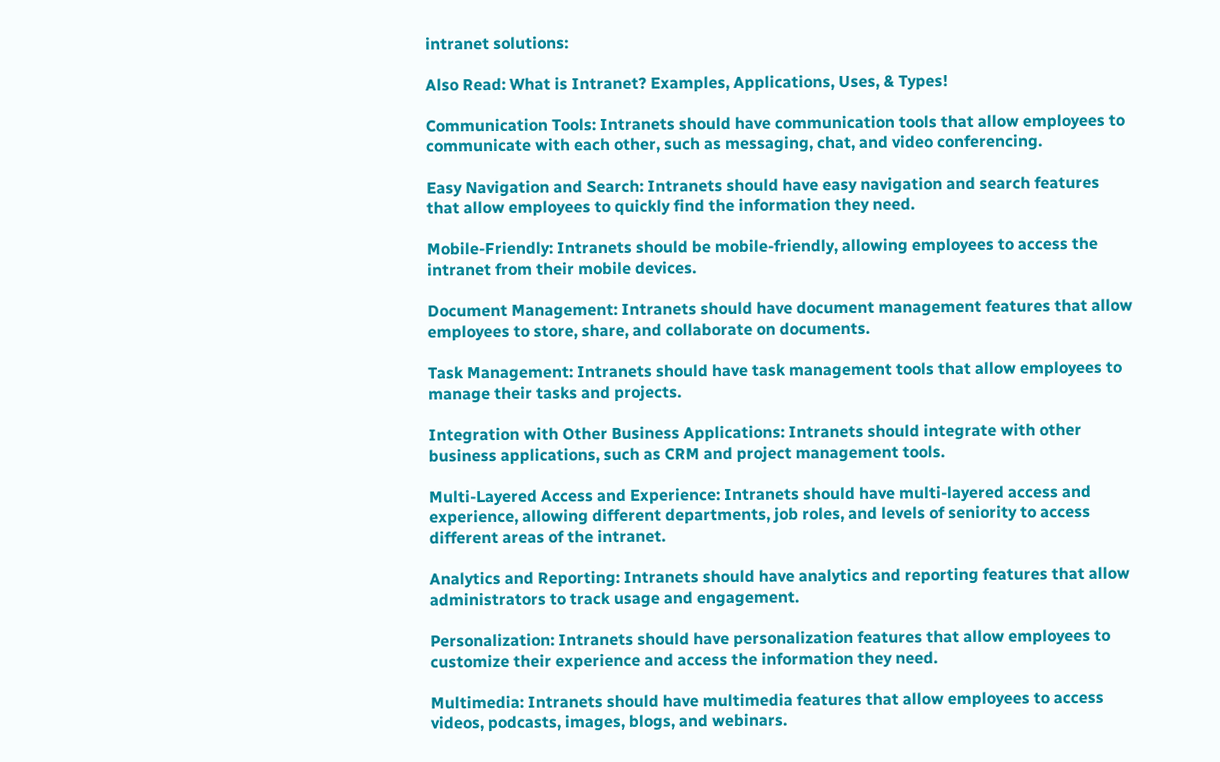intranet solutions:

Also Read: What is Intranet? Examples, Applications, Uses, & Types!

Communication Tools: Intranets should have communication tools that allow employees to communicate with each other, such as messaging, chat, and video conferencing.

Easy Navigation and Search: Intranets should have easy navigation and search features that allow employees to quickly find the information they need.

Mobile-Friendly: Intranets should be mobile-friendly, allowing employees to access the intranet from their mobile devices.

Document Management: Intranets should have document management features that allow employees to store, share, and collaborate on documents.

Task Management: Intranets should have task management tools that allow employees to manage their tasks and projects.

Integration with Other Business Applications: Intranets should integrate with other business applications, such as CRM and project management tools.

Multi-Layered Access and Experience: Intranets should have multi-layered access and experience, allowing different departments, job roles, and levels of seniority to access different areas of the intranet.

Analytics and Reporting: Intranets should have analytics and reporting features that allow administrators to track usage and engagement.

Personalization: Intranets should have personalization features that allow employees to customize their experience and access the information they need.

Multimedia: Intranets should have multimedia features that allow employees to access videos, podcasts, images, blogs, and webinars.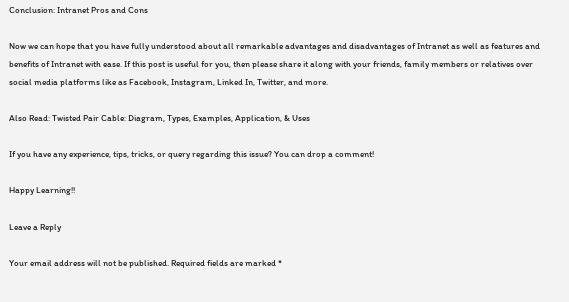Conclusion: Intranet Pros and Cons

Now we can hope that you have fully understood about all remarkable advantages and disadvantages of Intranet as well as features and benefits of Intranet with ease. If this post is useful for you, then please share it along with your friends, family members or relatives over social media platforms like as Facebook, Instagram, Linked In, Twitter, and more.

Also Read: Twisted Pair Cable: Diagram, Types, Examples, Application, & Uses

If you have any experience, tips, tricks, or query regarding this issue? You can drop a comment!

Happy Learning!!

Leave a Reply

Your email address will not be published. Required fields are marked *